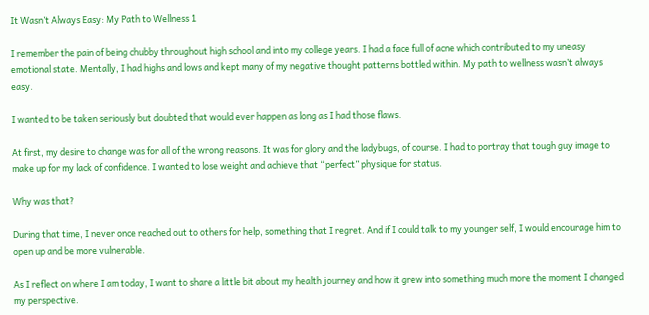It Wasn’t Always Easy: My Path to Wellness 1

I remember the pain of being chubby throughout high school and into my college years. I had a face full of acne which contributed to my uneasy emotional state. Mentally, I had highs and lows and kept many of my negative thought patterns bottled within. My path to wellness wasn’t always easy.

I wanted to be taken seriously but doubted that would ever happen as long as I had those flaws.

At first, my desire to change was for all of the wrong reasons. It was for glory and the ladybugs, of course. I had to portray that tough guy image to make up for my lack of confidence. I wanted to lose weight and achieve that “perfect” physique for status.

Why was that?

During that time, I never once reached out to others for help, something that I regret. And if I could talk to my younger self, I would encourage him to open up and be more vulnerable.

As I reflect on where I am today, I want to share a little bit about my health journey and how it grew into something much more the moment I changed my perspective.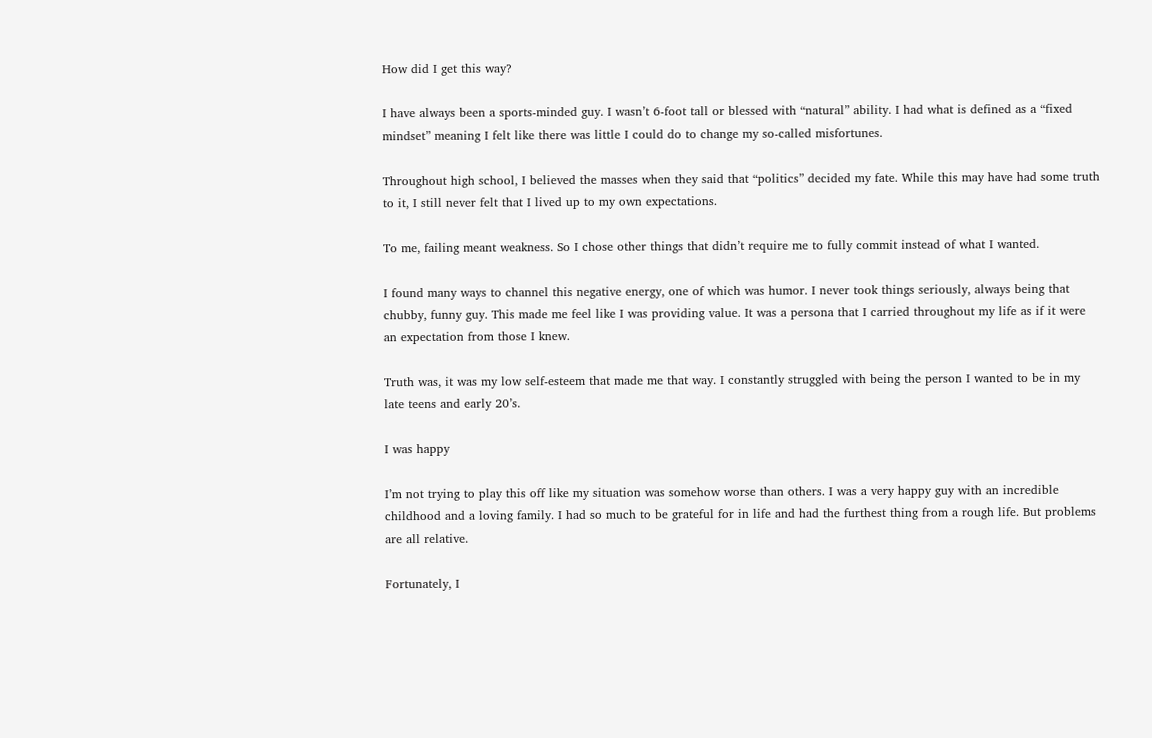How did I get this way?

I have always been a sports-minded guy. I wasn’t 6-foot tall or blessed with “natural” ability. I had what is defined as a “fixed mindset” meaning I felt like there was little I could do to change my so-called misfortunes.

Throughout high school, I believed the masses when they said that “politics” decided my fate. While this may have had some truth to it, I still never felt that I lived up to my own expectations.

To me, failing meant weakness. So I chose other things that didn’t require me to fully commit instead of what I wanted.

I found many ways to channel this negative energy, one of which was humor. I never took things seriously, always being that chubby, funny guy. This made me feel like I was providing value. It was a persona that I carried throughout my life as if it were an expectation from those I knew.

Truth was, it was my low self-esteem that made me that way. I constantly struggled with being the person I wanted to be in my late teens and early 20’s.

I was happy

I’m not trying to play this off like my situation was somehow worse than others. I was a very happy guy with an incredible childhood and a loving family. I had so much to be grateful for in life and had the furthest thing from a rough life. But problems are all relative.

Fortunately, I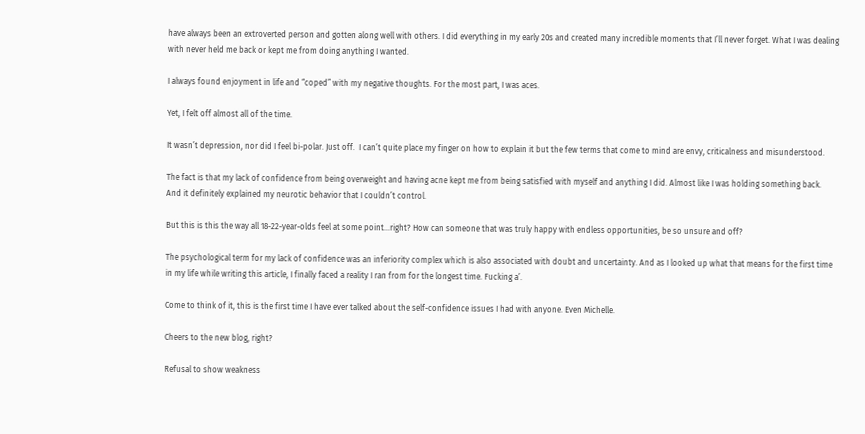have always been an extroverted person and gotten along well with others. I did everything in my early 20s and created many incredible moments that I’ll never forget. What I was dealing with never held me back or kept me from doing anything I wanted.

I always found enjoyment in life and “coped” with my negative thoughts. For the most part, I was aces.

Yet, I felt off almost all of the time.

It wasn’t depression, nor did I feel bi-polar. Just off.  I can’t quite place my finger on how to explain it but the few terms that come to mind are envy, criticalness and misunderstood.

The fact is that my lack of confidence from being overweight and having acne kept me from being satisfied with myself and anything I did. Almost like I was holding something back. And it definitely explained my neurotic behavior that I couldn’t control.

But this is this the way all 18-22-year-olds feel at some point…right? How can someone that was truly happy with endless opportunities, be so unsure and off?

The psychological term for my lack of confidence was an inferiority complex which is also associated with doubt and uncertainty. And as I looked up what that means for the first time in my life while writing this article, I finally faced a reality I ran from for the longest time. Fucking a’.

Come to think of it, this is the first time I have ever talked about the self-confidence issues I had with anyone. Even Michelle.

Cheers to the new blog, right?

Refusal to show weakness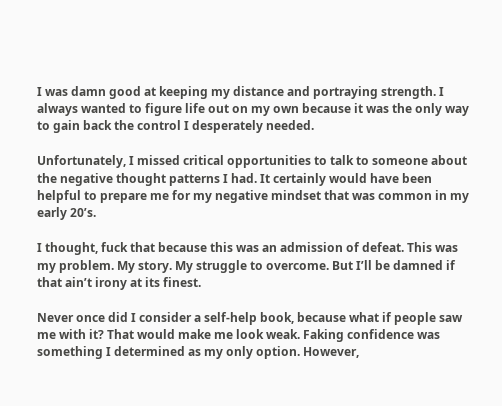I was damn good at keeping my distance and portraying strength. I always wanted to figure life out on my own because it was the only way to gain back the control I desperately needed.

Unfortunately, I missed critical opportunities to talk to someone about the negative thought patterns I had. It certainly would have been helpful to prepare me for my negative mindset that was common in my early 20’s.

I thought, fuck that because this was an admission of defeat. This was my problem. My story. My struggle to overcome. But I’ll be damned if that ain’t irony at its finest.

Never once did I consider a self-help book, because what if people saw me with it? That would make me look weak. Faking confidence was something I determined as my only option. However,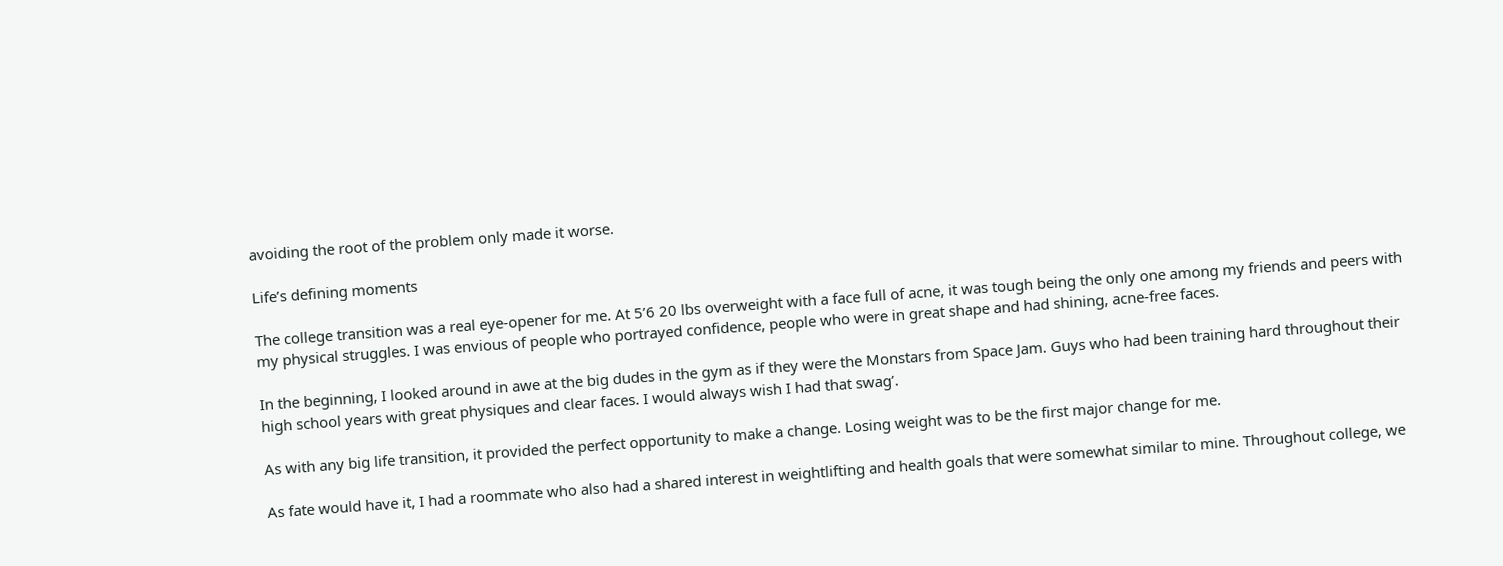avoiding the root of the problem only made it worse.

Life’s defining moments

The college transition was a real eye-opener for me. At 5’6 20 lbs overweight with a face full of acne, it was tough being the only one among my friends and peers with my physical struggles. I was envious of people who portrayed confidence, people who were in great shape and had shining, acne-free faces.

In the beginning, I looked around in awe at the big dudes in the gym as if they were the Monstars from Space Jam. Guys who had been training hard throughout their high school years with great physiques and clear faces. I would always wish I had that swag’.

As with any big life transition, it provided the perfect opportunity to make a change. Losing weight was to be the first major change for me.

As fate would have it, I had a roommate who also had a shared interest in weightlifting and health goals that were somewhat similar to mine. Throughout college, we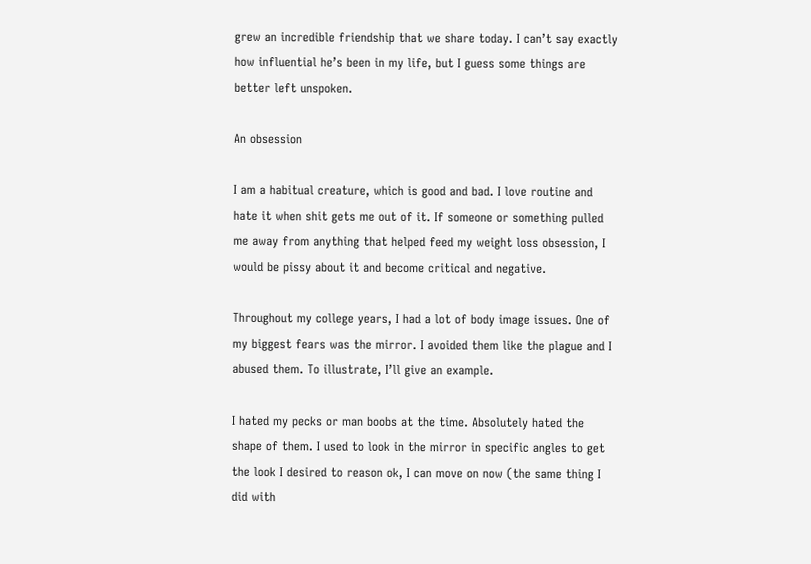grew an incredible friendship that we share today. I can’t say exactly how influential he’s been in my life, but I guess some things are better left unspoken.

An obsession

I am a habitual creature, which is good and bad. I love routine and hate it when shit gets me out of it. If someone or something pulled me away from anything that helped feed my weight loss obsession, I would be pissy about it and become critical and negative.

Throughout my college years, I had a lot of body image issues. One of my biggest fears was the mirror. I avoided them like the plague and I abused them. To illustrate, I’ll give an example.

I hated my pecks or man boobs at the time. Absolutely hated the shape of them. I used to look in the mirror in specific angles to get the look I desired to reason ok, I can move on now (the same thing I did with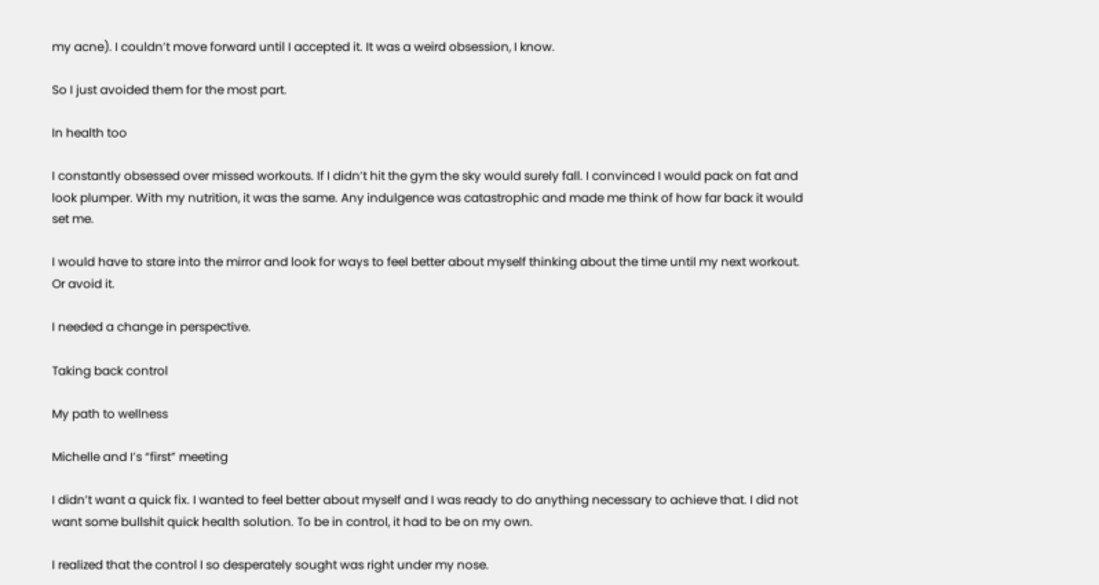my acne). I couldn’t move forward until I accepted it. It was a weird obsession, I know.

So I just avoided them for the most part.

In health too

I constantly obsessed over missed workouts. If I didn’t hit the gym the sky would surely fall. I convinced I would pack on fat and look plumper. With my nutrition, it was the same. Any indulgence was catastrophic and made me think of how far back it would set me.

I would have to stare into the mirror and look for ways to feel better about myself thinking about the time until my next workout. Or avoid it.

I needed a change in perspective.

Taking back control

My path to wellness

Michelle and I’s “first” meeting

I didn’t want a quick fix. I wanted to feel better about myself and I was ready to do anything necessary to achieve that. I did not want some bullshit quick health solution. To be in control, it had to be on my own.

I realized that the control I so desperately sought was right under my nose.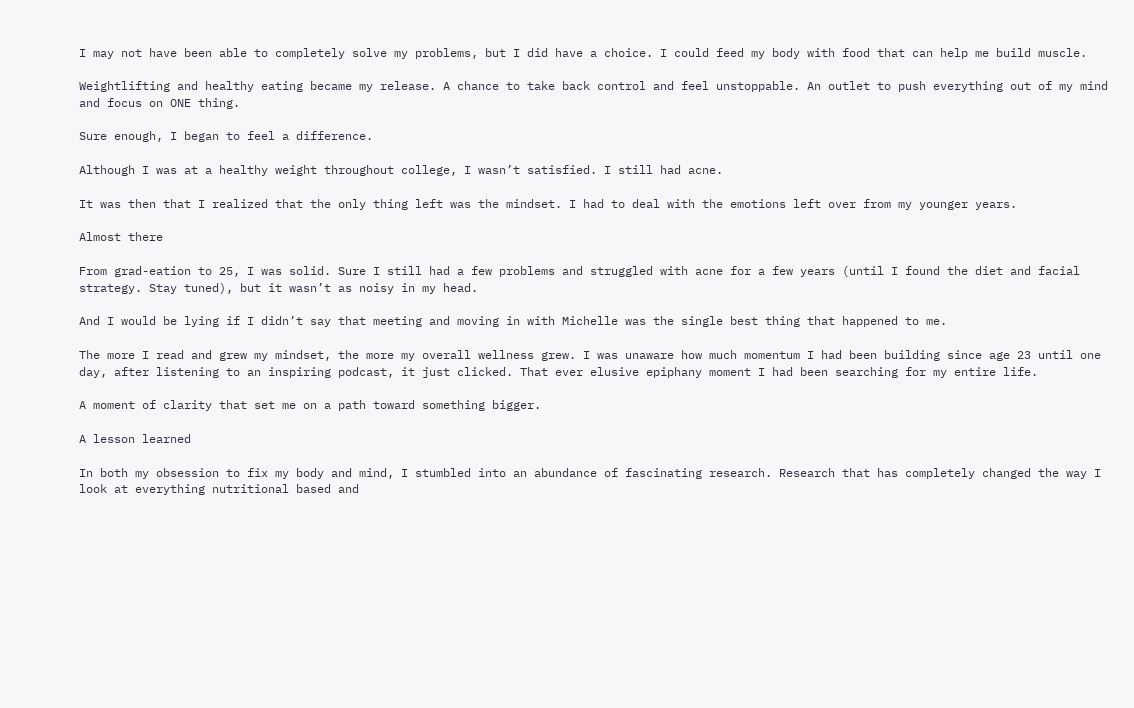I may not have been able to completely solve my problems, but I did have a choice. I could feed my body with food that can help me build muscle.

Weightlifting and healthy eating became my release. A chance to take back control and feel unstoppable. An outlet to push everything out of my mind and focus on ONE thing.

Sure enough, I began to feel a difference.

Although I was at a healthy weight throughout college, I wasn’t satisfied. I still had acne.

It was then that I realized that the only thing left was the mindset. I had to deal with the emotions left over from my younger years.

Almost there

From grad-eation to 25, I was solid. Sure I still had a few problems and struggled with acne for a few years (until I found the diet and facial strategy. Stay tuned), but it wasn’t as noisy in my head.

And I would be lying if I didn’t say that meeting and moving in with Michelle was the single best thing that happened to me.

The more I read and grew my mindset, the more my overall wellness grew. I was unaware how much momentum I had been building since age 23 until one day, after listening to an inspiring podcast, it just clicked. That ever elusive epiphany moment I had been searching for my entire life.

A moment of clarity that set me on a path toward something bigger.

A lesson learned

In both my obsession to fix my body and mind, I stumbled into an abundance of fascinating research. Research that has completely changed the way I look at everything nutritional based and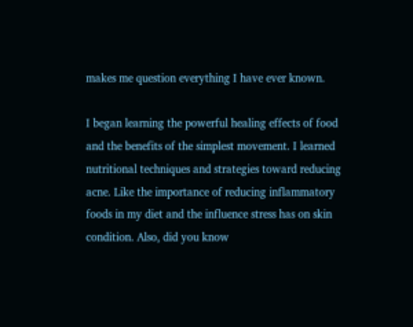makes me question everything I have ever known.

I began learning the powerful healing effects of food and the benefits of the simplest movement. I learned nutritional techniques and strategies toward reducing acne. Like the importance of reducing inflammatory foods in my diet and the influence stress has on skin condition. Also, did you know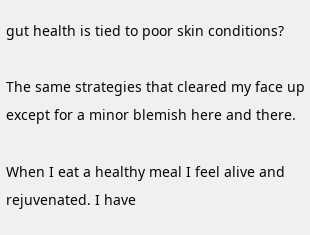gut health is tied to poor skin conditions?

The same strategies that cleared my face up except for a minor blemish here and there.

When I eat a healthy meal I feel alive and rejuvenated. I have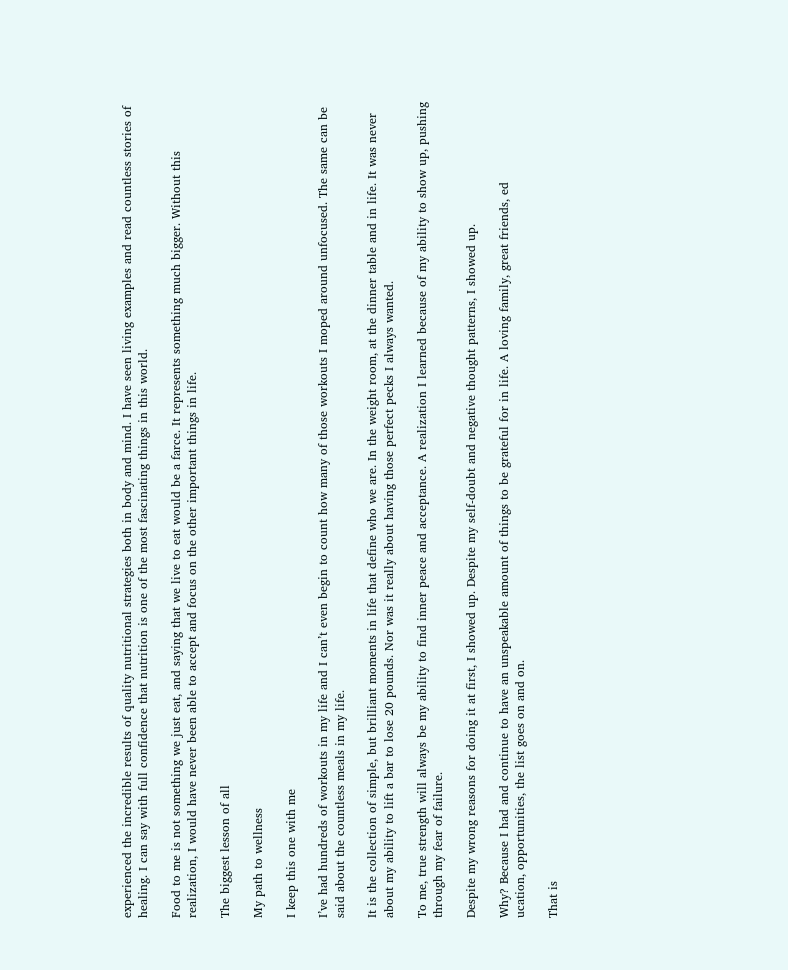experienced the incredible results of quality nutritional strategies both in body and mind. I have seen living examples and read countless stories of healing. I can say with full confidence that nutrition is one of the most fascinating things in this world.

Food to me is not something we just eat, and saying that we live to eat would be a farce. It represents something much bigger. Without this realization, I would have never been able to accept and focus on the other important things in life.

The biggest lesson of all

My path to wellness

I keep this one with me

I’ve had hundreds of workouts in my life and I can’t even begin to count how many of those workouts I moped around unfocused. The same can be said about the countless meals in my life.

It is the collection of simple, but brilliant moments in life that define who we are. In the weight room, at the dinner table and in life. It was never about my ability to lift a bar to lose 20 pounds. Nor was it really about having those perfect pecks I always wanted.

To me, true strength will always be my ability to find inner peace and acceptance. A realization I learned because of my ability to show up, pushing through my fear of failure.

Despite my wrong reasons for doing it at first, I showed up. Despite my self-doubt and negative thought patterns, I showed up.

Why? Because I had and continue to have an unspeakable amount of things to be grateful for in life. A loving family, great friends, ed
ucation, opportunities, the list goes on and on.

That is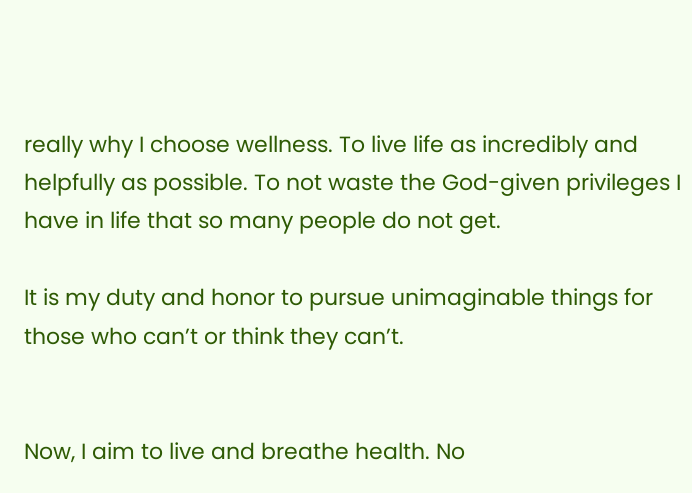really why I choose wellness. To live life as incredibly and helpfully as possible. To not waste the God-given privileges I have in life that so many people do not get.

It is my duty and honor to pursue unimaginable things for those who can’t or think they can’t.


Now, I aim to live and breathe health. No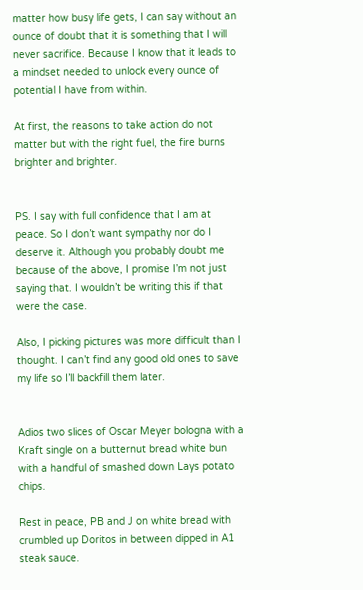matter how busy life gets, I can say without an ounce of doubt that it is something that I will never sacrifice. Because I know that it leads to a mindset needed to unlock every ounce of potential I have from within.

At first, the reasons to take action do not matter but with the right fuel, the fire burns brighter and brighter.


PS. I say with full confidence that I am at peace. So I don’t want sympathy nor do I deserve it. Although you probably doubt me because of the above, I promise I’m not just saying that. I wouldn’t be writing this if that were the case.

Also, I picking pictures was more difficult than I thought. I can’t find any good old ones to save my life so I’ll backfill them later.


Adios two slices of Oscar Meyer bologna with a Kraft single on a butternut bread white bun with a handful of smashed down Lays potato chips.

Rest in peace, PB and J on white bread with crumbled up Doritos in between dipped in A1 steak sauce.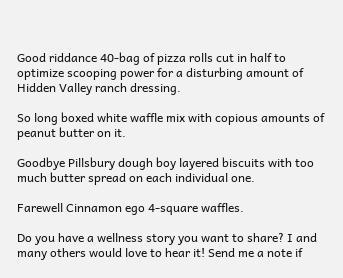Good riddance 40-bag of pizza rolls cut in half to optimize scooping power for a disturbing amount of Hidden Valley ranch dressing.

So long boxed white waffle mix with copious amounts of peanut butter on it.

Goodbye Pillsbury dough boy layered biscuits with too much butter spread on each individual one.

Farewell Cinnamon ego 4-square waffles.

Do you have a wellness story you want to share? I and many others would love to hear it! Send me a note if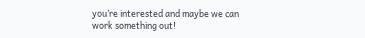you’re interested and maybe we can work something out!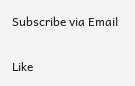Subscribe via Email

Like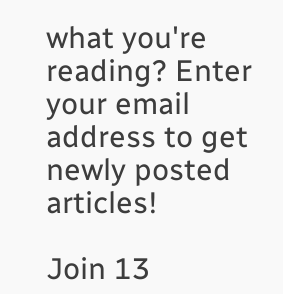what you're reading? Enter your email address to get newly posted articles!

Join 13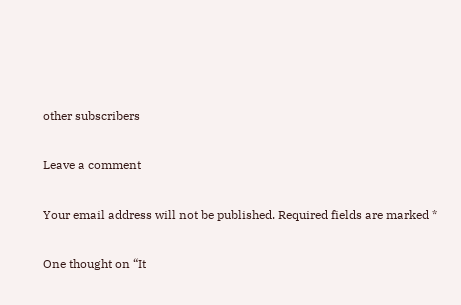other subscribers

Leave a comment

Your email address will not be published. Required fields are marked *

One thought on “It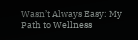Wasn’t Always Easy: My Path to Wellness